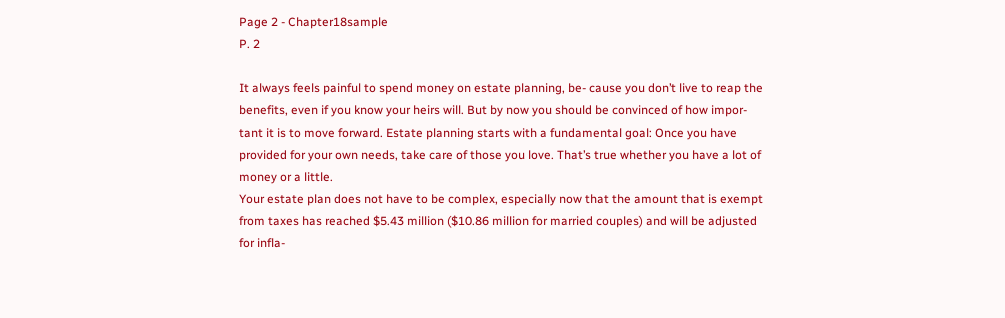Page 2 - Chapter18sample
P. 2

It always feels painful to spend money on estate planning, be- cause you don’t live to reap the benefits, even if you know your heirs will. But by now you should be convinced of how impor-
tant it is to move forward. Estate planning starts with a fundamental goal: Once you have provided for your own needs, take care of those you love. That’s true whether you have a lot of money or a little.
Your estate plan does not have to be complex, especially now that the amount that is exempt from taxes has reached $5.43 million ($10.86 million for married couples) and will be adjusted for infla-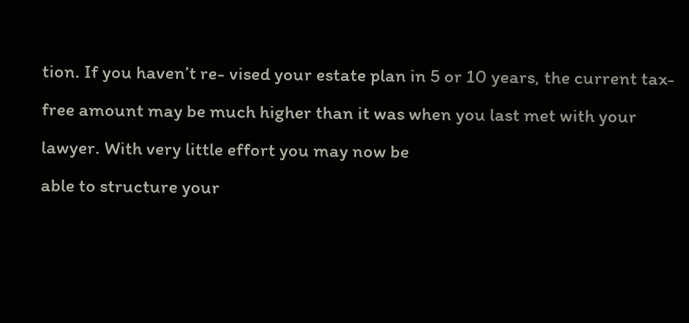tion. If you haven’t re- vised your estate plan in 5 or 10 years, the current tax-free amount may be much higher than it was when you last met with your lawyer. With very little effort you may now be
able to structure your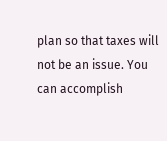plan so that taxes will not be an issue. You can accomplish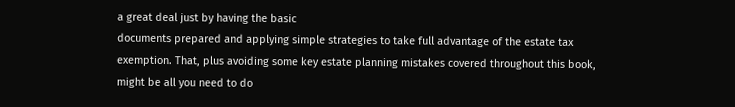a great deal just by having the basic
documents prepared and applying simple strategies to take full advantage of the estate tax exemption. That, plus avoiding some key estate planning mistakes covered throughout this book, might be all you need to do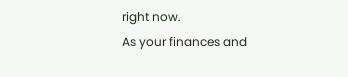right now.
As your finances and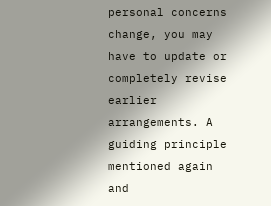personal concerns change, you may have to update or completely revise earlier arrangements. A guiding principle mentioned again and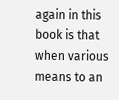again in this book is that when various means to an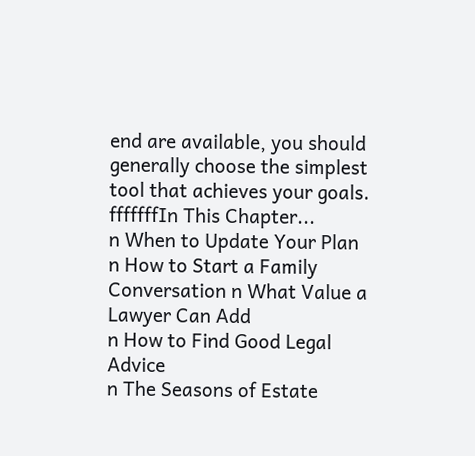end are available, you should generally choose the simplest tool that achieves your goals.
fffffffIn This Chapter...
n When to Update Your Plan
n How to Start a Family Conversation n What Value a Lawyer Can Add
n How to Find Good Legal Advice
n The Seasons of Estate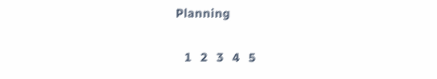Planning

   1   2   3   4   5